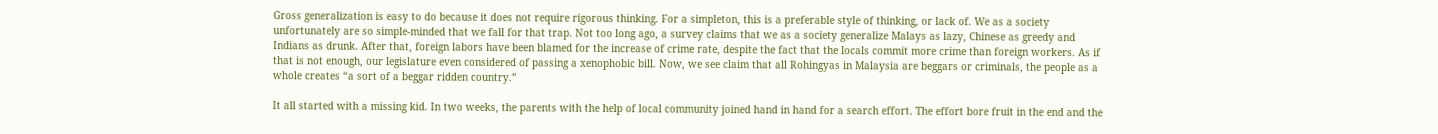Gross generalization is easy to do because it does not require rigorous thinking. For a simpleton, this is a preferable style of thinking, or lack of. We as a society unfortunately are so simple-minded that we fall for that trap. Not too long ago, a survey claims that we as a society generalize Malays as lazy, Chinese as greedy and Indians as drunk. After that, foreign labors have been blamed for the increase of crime rate, despite the fact that the locals commit more crime than foreign workers. As if that is not enough, our legislature even considered of passing a xenophobic bill. Now, we see claim that all Rohingyas in Malaysia are beggars or criminals, the people as a whole creates “a sort of a beggar ridden country.”

It all started with a missing kid. In two weeks, the parents with the help of local community joined hand in hand for a search effort. The effort bore fruit in the end and the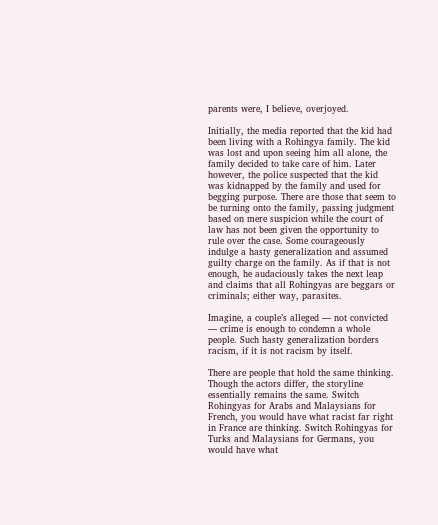parents were, I believe, overjoyed.

Initially, the media reported that the kid had been living with a Rohingya family. The kid was lost and upon seeing him all alone, the family decided to take care of him. Later however, the police suspected that the kid was kidnapped by the family and used for begging purpose. There are those that seem to be turning onto the family, passing judgment based on mere suspicion while the court of law has not been given the opportunity to rule over the case. Some courageously indulge a hasty generalization and assumed guilty charge on the family. As if that is not enough, he audaciously takes the next leap and claims that all Rohingyas are beggars or criminals; either way, parasites.

Imagine, a couple’s alleged — not convicted — crime is enough to condemn a whole people. Such hasty generalization borders racism, if it is not racism by itself.

There are people that hold the same thinking. Though the actors differ, the storyline essentially remains the same. Switch Rohingyas for Arabs and Malaysians for French, you would have what racist far right in France are thinking. Switch Rohingyas for Turks and Malaysians for Germans, you would have what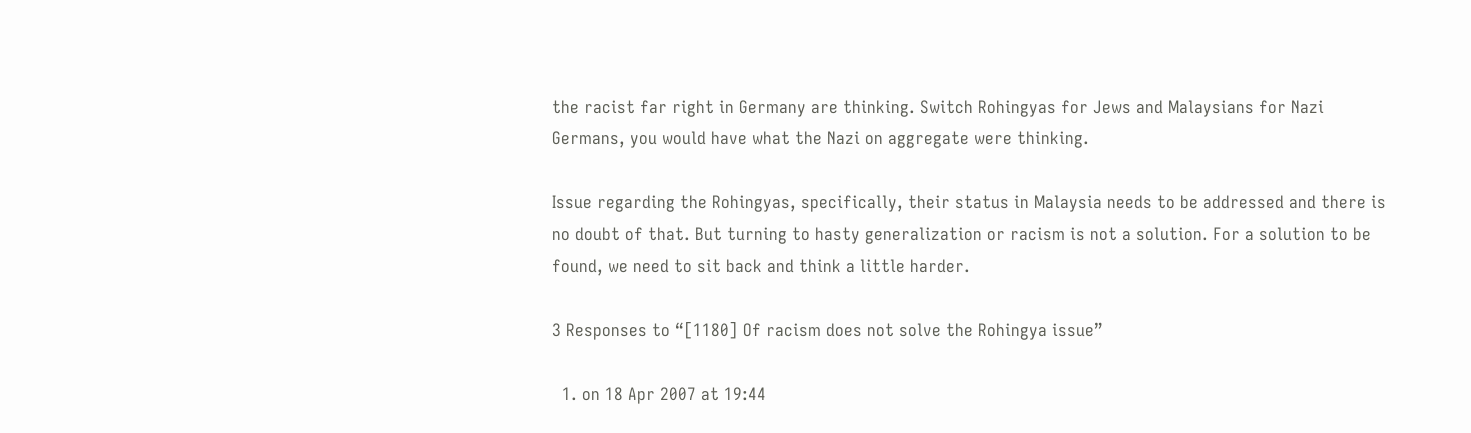the racist far right in Germany are thinking. Switch Rohingyas for Jews and Malaysians for Nazi Germans, you would have what the Nazi on aggregate were thinking.

Issue regarding the Rohingyas, specifically, their status in Malaysia needs to be addressed and there is no doubt of that. But turning to hasty generalization or racism is not a solution. For a solution to be found, we need to sit back and think a little harder.

3 Responses to “[1180] Of racism does not solve the Rohingya issue”

  1. on 18 Apr 2007 at 19:44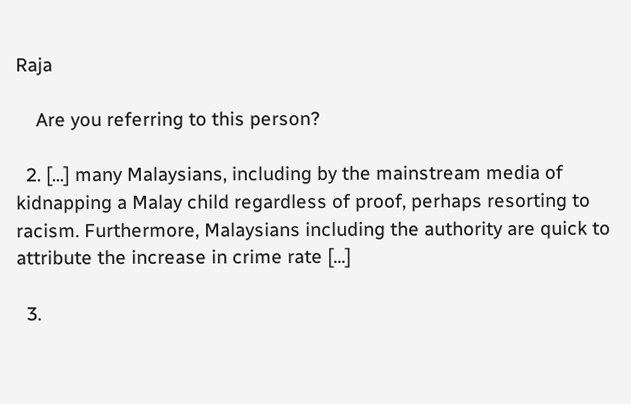Raja

    Are you referring to this person?

  2. [...] many Malaysians, including by the mainstream media of kidnapping a Malay child regardless of proof, perhaps resorting to racism. Furthermore, Malaysians including the authority are quick to attribute the increase in crime rate [...]

  3.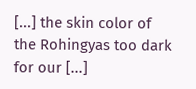[...] the skin color of the Rohingyas too dark for our [...]